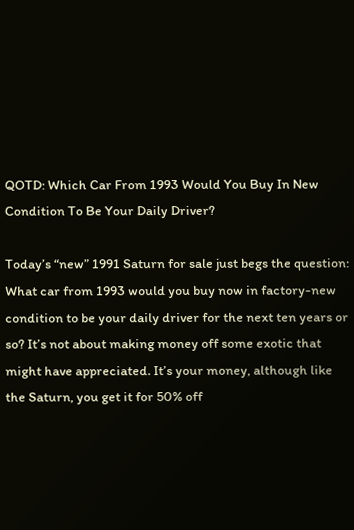QOTD: Which Car From 1993 Would You Buy In New Condition To Be Your Daily Driver?

Today’s “new” 1991 Saturn for sale just begs the question: What car from 1993 would you buy now in factory-new condition to be your daily driver for the next ten years or so? It’s not about making money off some exotic that might have appreciated. It’s your money, although like the Saturn, you get it for 50% off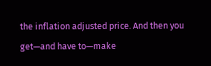the inflation adjusted price. And then you get—and have to—make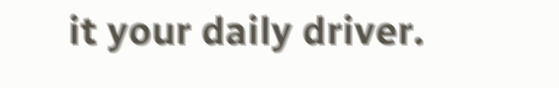it your daily driver.